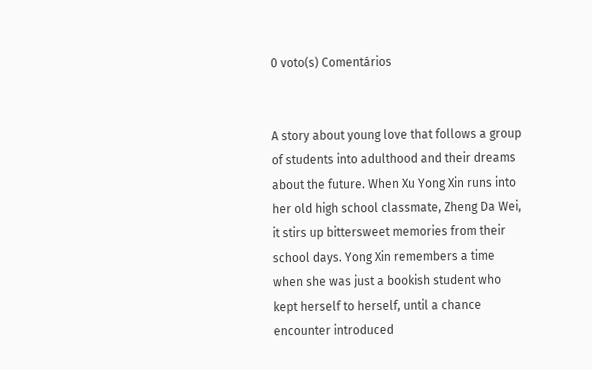0 voto(s) Comentários


A story about young love that follows a group of students into adulthood and their dreams about the future. When Xu Yong Xin runs into her old high school classmate, Zheng Da Wei, it stirs up bittersweet memories from their school days. Yong Xin remembers a time when she was just a bookish student who kept herself to herself, until a chance encounter introduced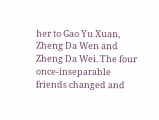her to Gao Yu Xuan, Zheng Da Wen and Zheng Da Wei. The four once-inseparable friends changed and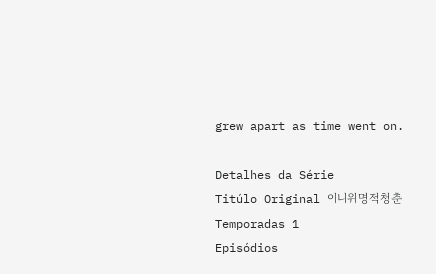grew apart as time went on.

Detalhes da Série
Titúlo Original 이니위명적청춘
Temporadas 1
Episódios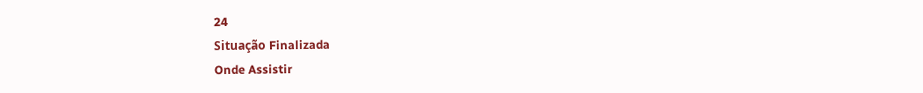24
Situação Finalizada
Onde Assistir